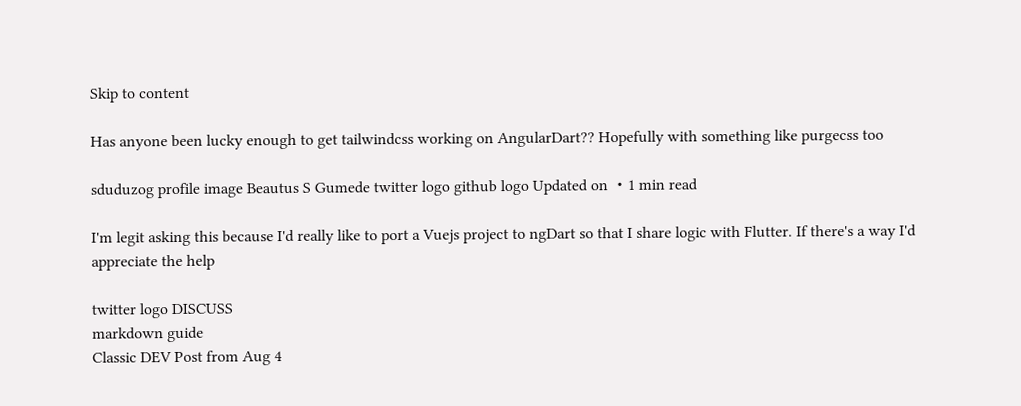Skip to content

Has anyone been lucky enough to get tailwindcss working on AngularDart?? Hopefully with something like purgecss too

sduduzog profile image Beautus S Gumede twitter logo github logo Updated on ・1 min read

I'm legit asking this because I'd really like to port a Vuejs project to ngDart so that I share logic with Flutter. If there's a way I'd appreciate the help

twitter logo DISCUSS
markdown guide
Classic DEV Post from Aug 4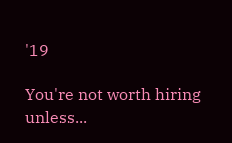'19

You're not worth hiring unless...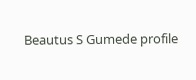Beautus S Gumede profile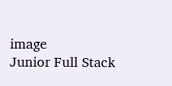image
Junior Full Stack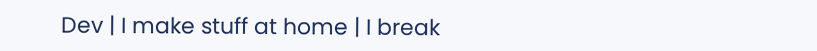Dev | I make stuff at home | I break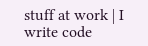stuff at work | I write code